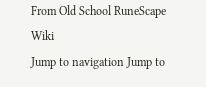From Old School RuneScape Wiki
Jump to navigation Jump to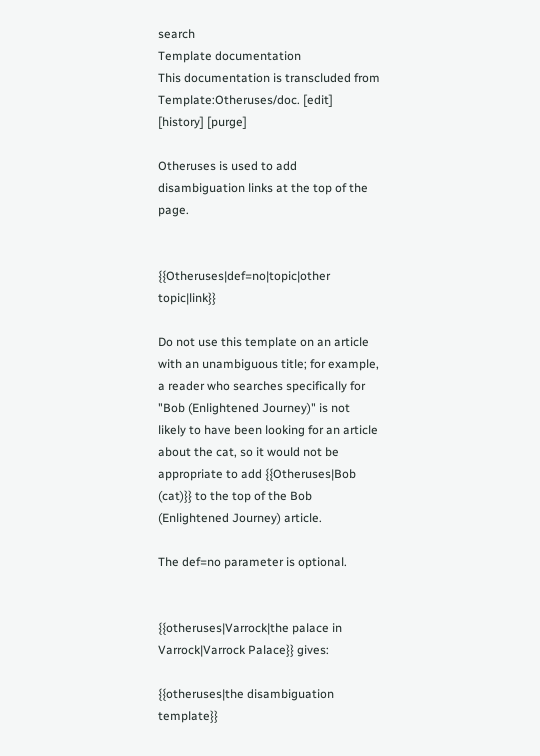search
Template documentation
This documentation is transcluded from Template:Otheruses/doc. [edit] [history] [purge]

Otheruses is used to add disambiguation links at the top of the page.


{{Otheruses|def=no|topic|other topic|link}}

Do not use this template on an article with an unambiguous title; for example, a reader who searches specifically for "Bob (Enlightened Journey)" is not likely to have been looking for an article about the cat, so it would not be appropriate to add {{Otheruses|Bob (cat)}} to the top of the Bob (Enlightened Journey) article.

The def=no parameter is optional.


{{otheruses|Varrock|the palace in Varrock|Varrock Palace}} gives:

{{otheruses|the disambiguation template}}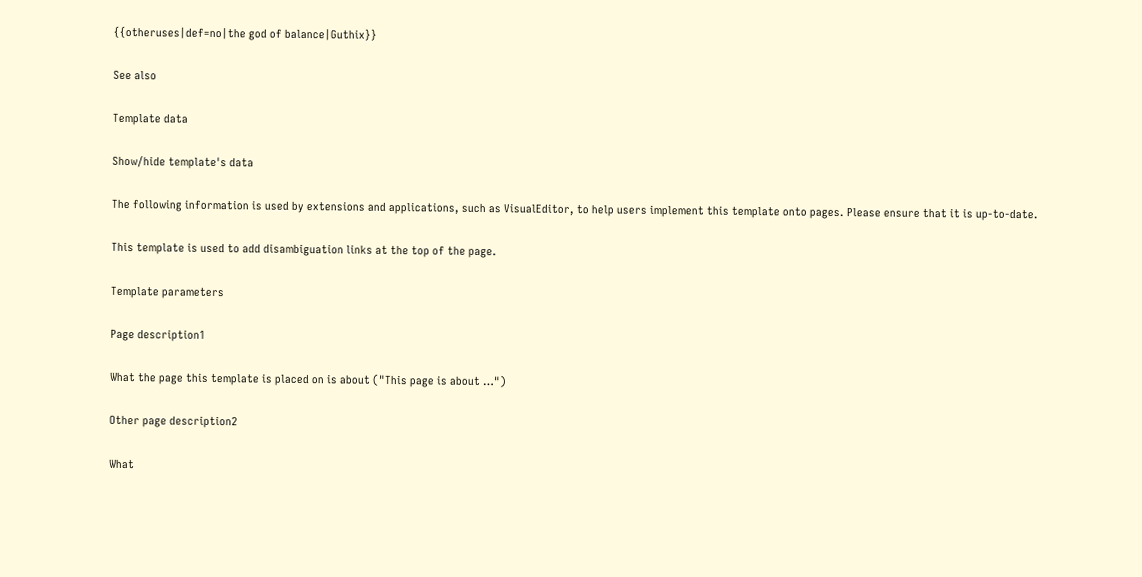{{otheruses|def=no|the god of balance|Guthix}}

See also

Template data

Show/hide template's data

The following information is used by extensions and applications, such as VisualEditor, to help users implement this template onto pages. Please ensure that it is up-to-date.

This template is used to add disambiguation links at the top of the page.

Template parameters

Page description1

What the page this template is placed on is about ("This page is about …")

Other page description2

What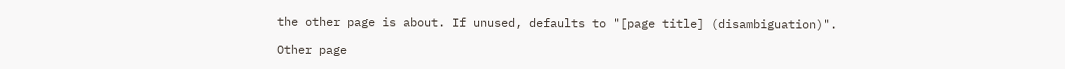the other page is about. If unused, defaults to "[page title] (disambiguation)".

Other page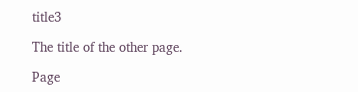title3

The title of the other page.

Page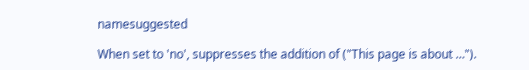namesuggested

When set to 'no', suppresses the addition of ("This page is about …").